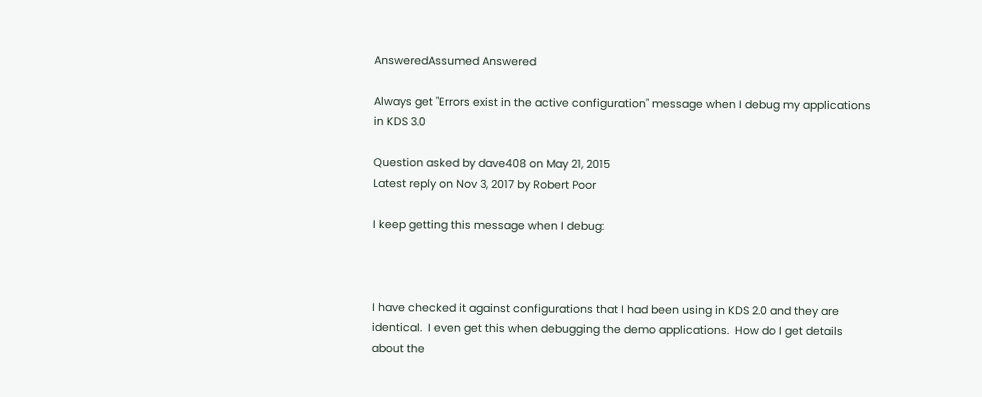AnsweredAssumed Answered

Always get "Errors exist in the active configuration" message when I debug my applications in KDS 3.0

Question asked by dave408 on May 21, 2015
Latest reply on Nov 3, 2017 by Robert Poor

I keep getting this message when I debug:



I have checked it against configurations that I had been using in KDS 2.0 and they are identical.  I even get this when debugging the demo applications.  How do I get details about the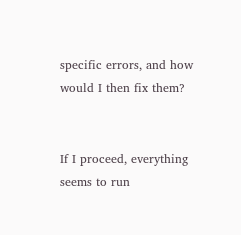specific errors, and how would I then fix them?


If I proceed, everything seems to run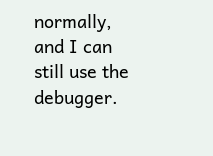normally, and I can still use the debugger.